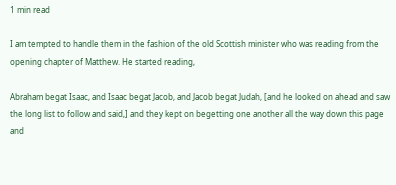1 min read

I am tempted to handle them in the fashion of the old Scottish minister who was reading from the opening chapter of Matthew. He started reading,

Abraham begat Isaac, and Isaac begat Jacob, and Jacob begat Judah, [and he looked on ahead and saw the long list to follow and said,] and they kept on begetting one another all the way down this page and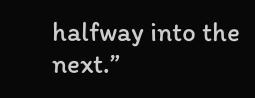halfway into the next.”